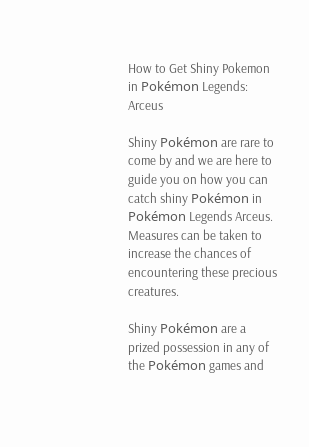How to Get Shiny Pokemon in Pokémon Legends: Arceus

Shiny Pokémon are rare to come by and we are here to guide you on how you can catch shiny Pokémon in Pokémon Legends Arceus. Measures can be taken to increase the chances of encountering these precious creatures.

Shiny Pokémon are a prized possession in any of the Pokémon games and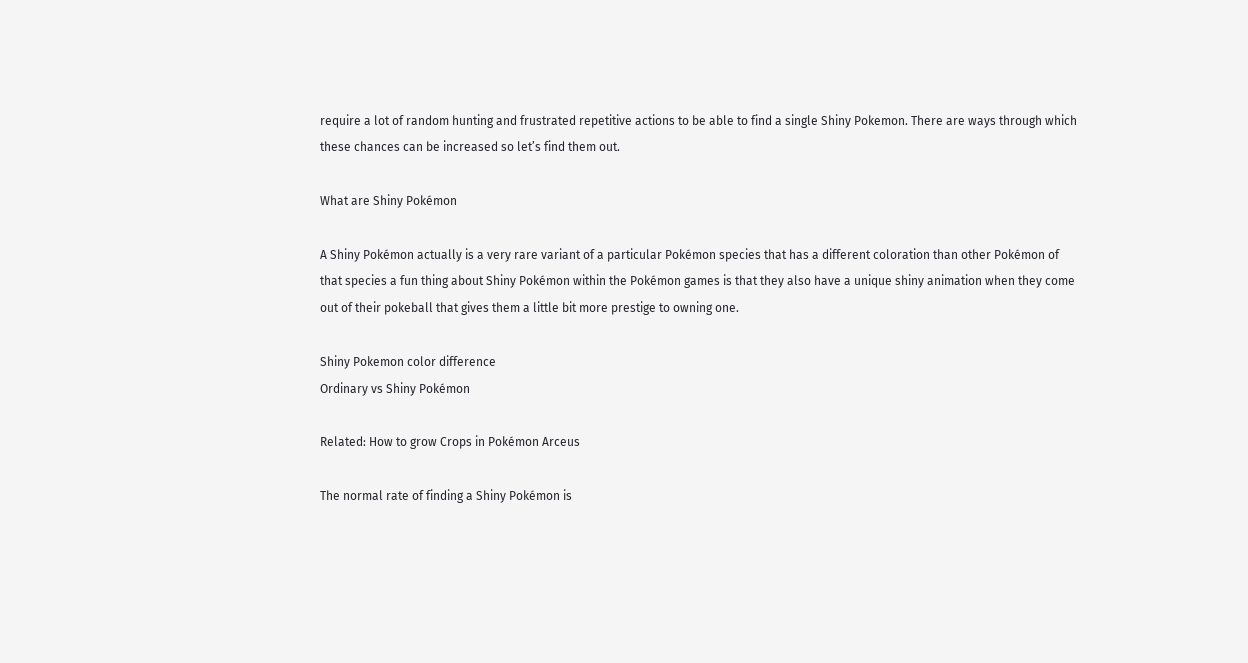require a lot of random hunting and frustrated repetitive actions to be able to find a single Shiny Pokemon. There are ways through which these chances can be increased so let’s find them out.

What are Shiny Pokémon

A Shiny Pokémon actually is a very rare variant of a particular Pokémon species that has a different coloration than other Pokémon of that species a fun thing about Shiny Pokémon within the Pokémon games is that they also have a unique shiny animation when they come out of their pokeball that gives them a little bit more prestige to owning one.

Shiny Pokemon color difference
Ordinary vs Shiny Pokémon

Related: How to grow Crops in Pokémon Arceus

The normal rate of finding a Shiny Pokémon is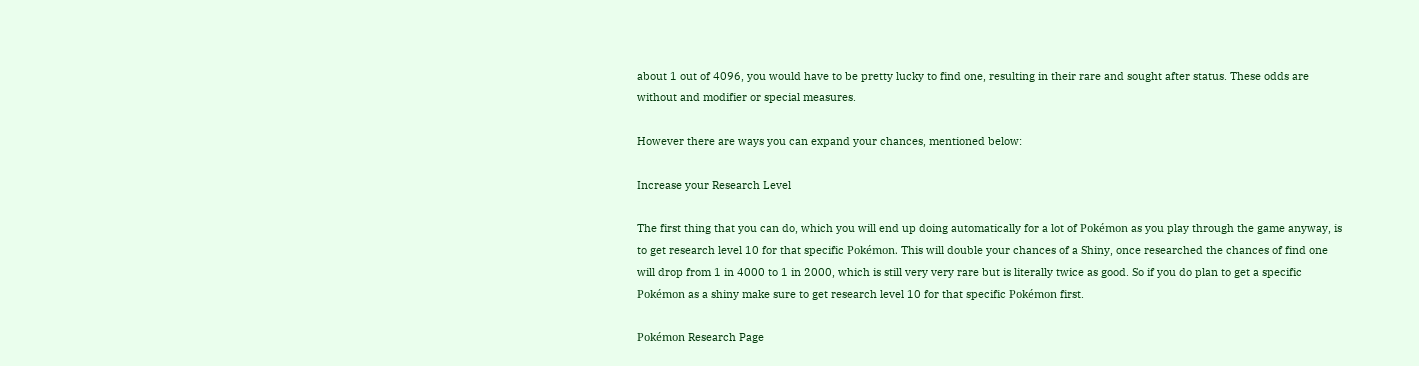about 1 out of 4096, you would have to be pretty lucky to find one, resulting in their rare and sought after status. These odds are without and modifier or special measures.

However there are ways you can expand your chances, mentioned below:

Increase your Research Level

The first thing that you can do, which you will end up doing automatically for a lot of Pokémon as you play through the game anyway, is to get research level 10 for that specific Pokémon. This will double your chances of a Shiny, once researched the chances of find one will drop from 1 in 4000 to 1 in 2000, which is still very very rare but is literally twice as good. So if you do plan to get a specific Pokémon as a shiny make sure to get research level 10 for that specific Pokémon first.

Pokémon Research Page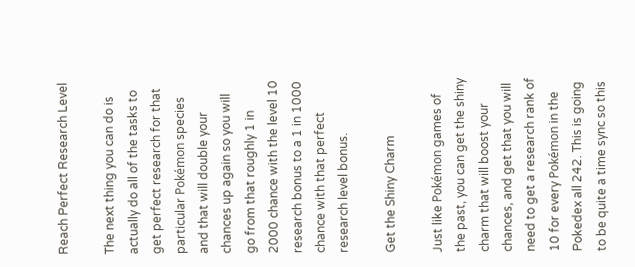Reach Perfect Research Level

The next thing you can do is actually do all of the tasks to get perfect research for that particular Pokémon species and that will double your chances up again so you will go from that roughly 1 in 2000 chance with the level 10 research bonus to a 1 in 1000 chance with that perfect research level bonus.

Get the Shiny Charm

Just like Pokémon games of the past, you can get the shiny charm that will boost your chances, and get that you will need to get a research rank of 10 for every Pokémon in the Pokedex all 242. This is going to be quite a time sync so this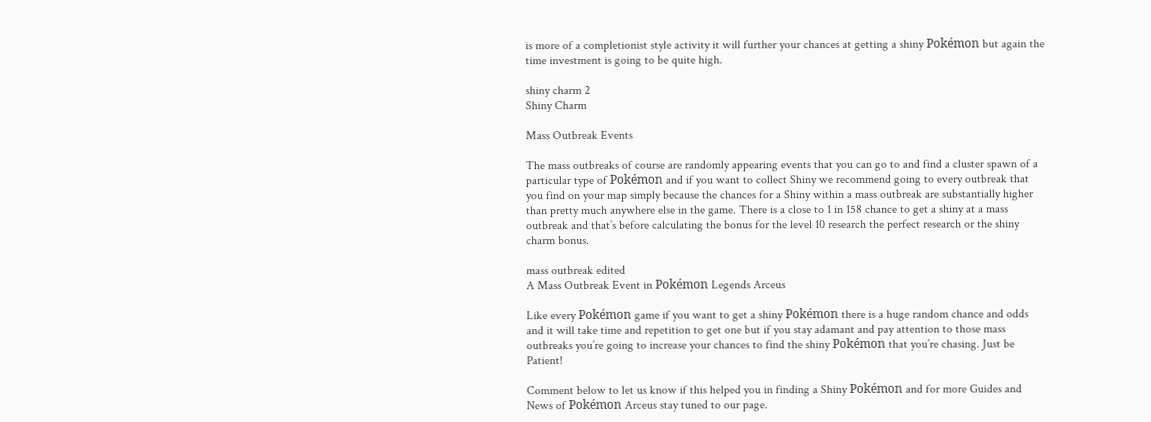is more of a completionist style activity it will further your chances at getting a shiny Pokémon but again the time investment is going to be quite high.

shiny charm 2
Shiny Charm

Mass Outbreak Events

The mass outbreaks of course are randomly appearing events that you can go to and find a cluster spawn of a particular type of Pokémon and if you want to collect Shiny we recommend going to every outbreak that you find on your map simply because the chances for a Shiny within a mass outbreak are substantially higher than pretty much anywhere else in the game. There is a close to 1 in 158 chance to get a shiny at a mass outbreak and that’s before calculating the bonus for the level 10 research the perfect research or the shiny charm bonus.

mass outbreak edited
A Mass Outbreak Event in Pokémon Legends Arceus

Like every Pokémon game if you want to get a shiny Pokémon there is a huge random chance and odds and it will take time and repetition to get one but if you stay adamant and pay attention to those mass outbreaks you’re going to increase your chances to find the shiny Pokémon that you’re chasing. Just be Patient!

Comment below to let us know if this helped you in finding a Shiny Pokémon and for more Guides and News of Pokémon Arceus stay tuned to our page.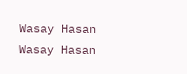Wasay Hasan
Wasay Hasan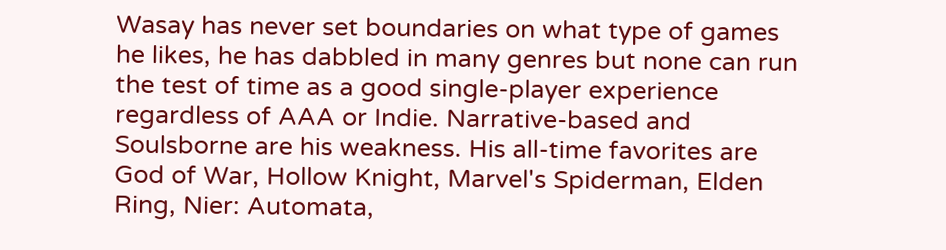Wasay has never set boundaries on what type of games he likes, he has dabbled in many genres but none can run the test of time as a good single-player experience regardless of AAA or Indie. Narrative-based and Soulsborne are his weakness. His all-time favorites are God of War, Hollow Knight, Marvel's Spiderman, Elden Ring, Nier: Automata,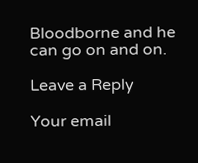Bloodborne and he can go on and on.

Leave a Reply

Your email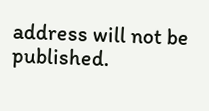address will not be published.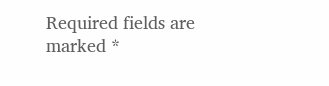Required fields are marked *